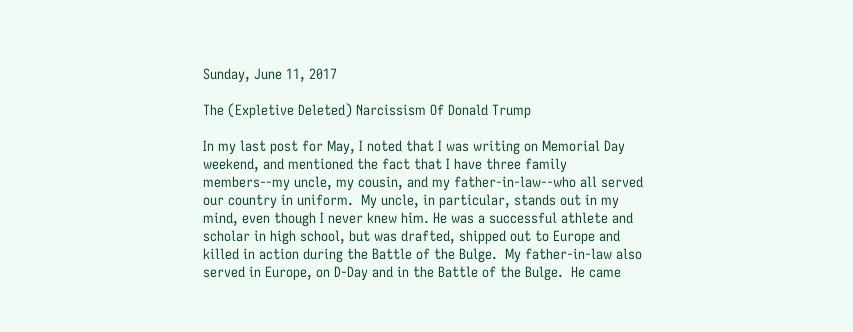Sunday, June 11, 2017

The (Expletive Deleted) Narcissism Of Donald Trump

In my last post for May, I noted that I was writing on Memorial Day weekend, and mentioned the fact that I have three family members--my uncle, my cousin, and my father-in-law--who all served our country in uniform.  My uncle, in particular, stands out in my mind, even though I never knew him. He was a successful athlete and scholar in high school, but was drafted, shipped out to Europe and killed in action during the Battle of the Bulge.  My father-in-law also served in Europe, on D-Day and in the Battle of the Bulge.  He came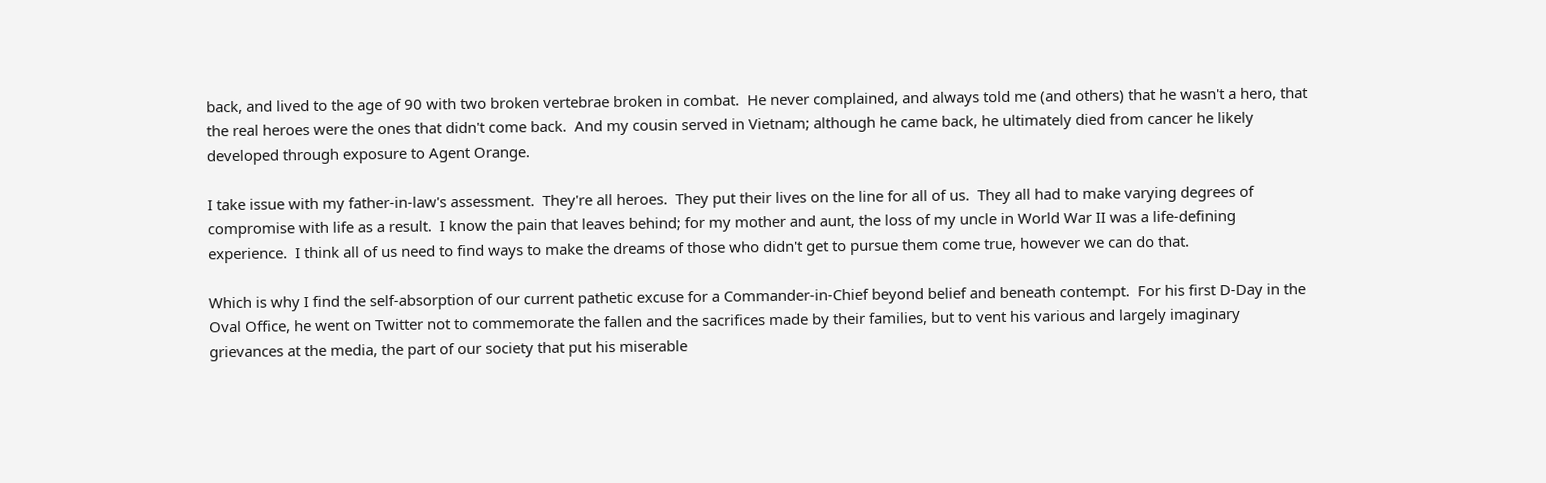back, and lived to the age of 90 with two broken vertebrae broken in combat.  He never complained, and always told me (and others) that he wasn't a hero, that the real heroes were the ones that didn't come back.  And my cousin served in Vietnam; although he came back, he ultimately died from cancer he likely developed through exposure to Agent Orange.

I take issue with my father-in-law's assessment.  They're all heroes.  They put their lives on the line for all of us.  They all had to make varying degrees of compromise with life as a result.  I know the pain that leaves behind; for my mother and aunt, the loss of my uncle in World War II was a life-defining experience.  I think all of us need to find ways to make the dreams of those who didn't get to pursue them come true, however we can do that.

Which is why I find the self-absorption of our current pathetic excuse for a Commander-in-Chief beyond belief and beneath contempt.  For his first D-Day in the Oval Office, he went on Twitter not to commemorate the fallen and the sacrifices made by their families, but to vent his various and largely imaginary grievances at the media, the part of our society that put his miserable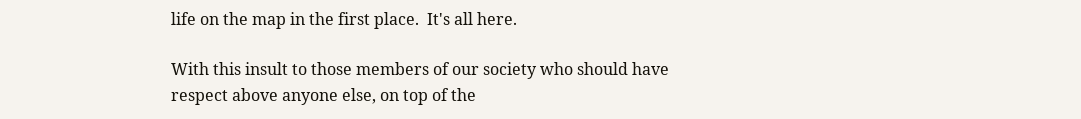life on the map in the first place.  It's all here.

With this insult to those members of our society who should have respect above anyone else, on top of the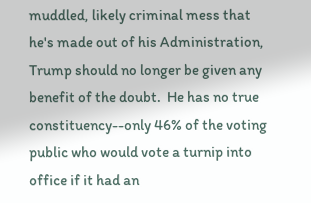muddled, likely criminal mess that he's made out of his Administration, Trump should no longer be given any benefit of the doubt.  He has no true constituency--only 46% of the voting public who would vote a turnip into office if it had an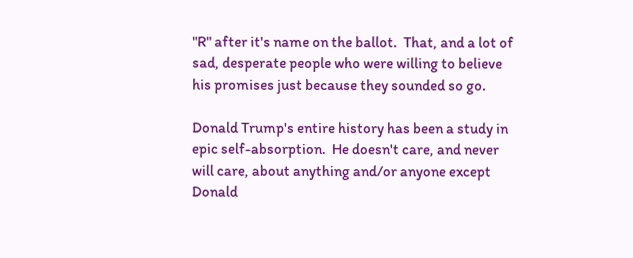"R" after it's name on the ballot.  That, and a lot of sad, desperate people who were willing to believe his promises just because they sounded so go.

Donald Trump's entire history has been a study in epic self-absorption.  He doesn't care, and never will care, about anything and/or anyone except Donald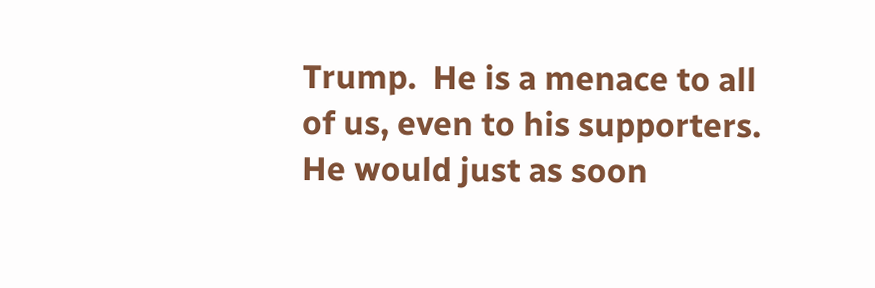Trump.  He is a menace to all of us, even to his supporters.  He would just as soon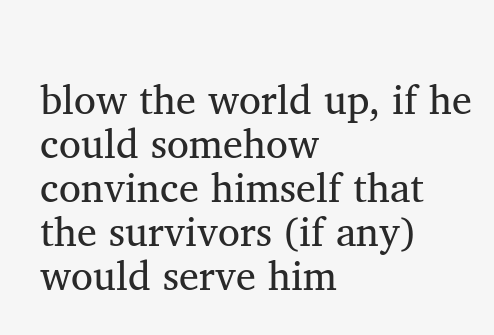blow the world up, if he could somehow convince himself that the survivors (if any) would serve him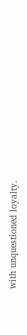with unquestioned loyalty.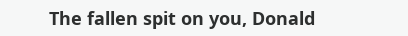The fallen spit on you, Donald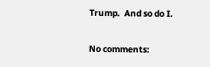Trump.  And so do I.

No comments: